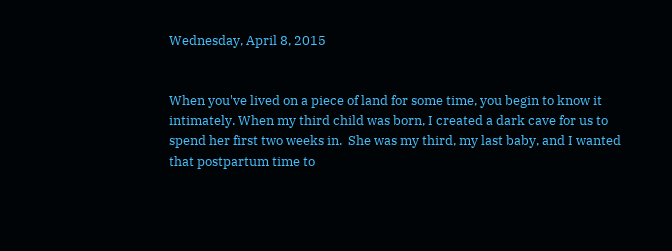Wednesday, April 8, 2015


When you've lived on a piece of land for some time, you begin to know it intimately. When my third child was born, I created a dark cave for us to spend her first two weeks in.  She was my third, my last baby, and I wanted that postpartum time to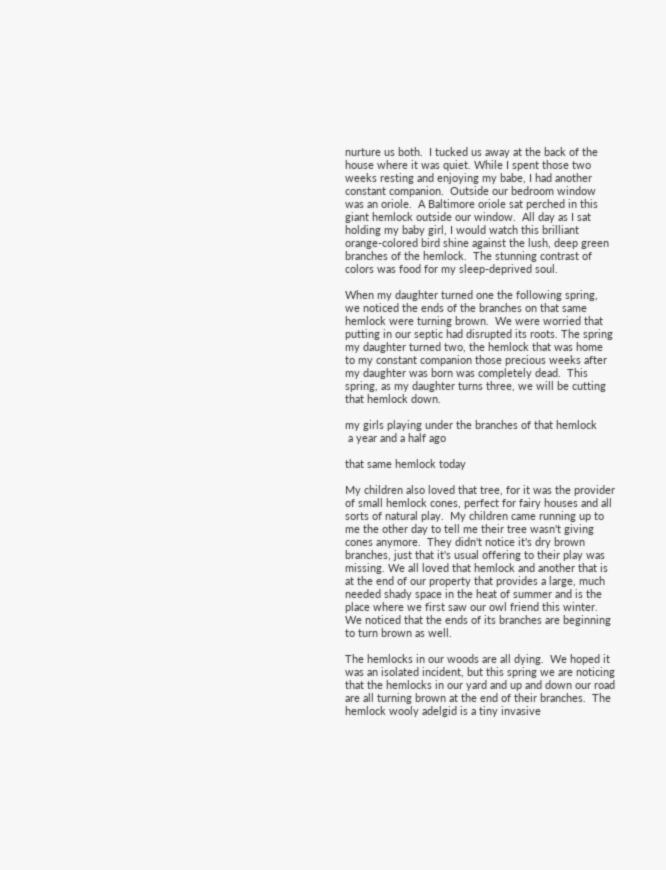nurture us both.  I tucked us away at the back of the house where it was quiet. While I spent those two weeks resting and enjoying my babe, I had another constant companion.  Outside our bedroom window was an oriole.  A Baltimore oriole sat perched in this giant hemlock outside our window.  All day as I sat holding my baby girl, I would watch this brilliant orange-colored bird shine against the lush, deep green branches of the hemlock.  The stunning contrast of colors was food for my sleep-deprived soul.

When my daughter turned one the following spring, we noticed the ends of the branches on that same hemlock were turning brown.  We were worried that putting in our septic had disrupted its roots. The spring my daughter turned two, the hemlock that was home to my constant companion those precious weeks after my daughter was born was completely dead.  This spring, as my daughter turns three, we will be cutting that hemlock down.

my girls playing under the branches of that hemlock
 a year and a half ago

that same hemlock today

My children also loved that tree, for it was the provider of small hemlock cones, perfect for fairy houses and all sorts of natural play.  My children came running up to me the other day to tell me their tree wasn't giving cones anymore.  They didn't notice it's dry brown branches, just that it's usual offering to their play was missing. We all loved that hemlock and another that is at the end of our property that provides a large, much needed shady space in the heat of summer and is the place where we first saw our owl friend this winter.  We noticed that the ends of its branches are beginning to turn brown as well.

The hemlocks in our woods are all dying.  We hoped it was an isolated incident, but this spring we are noticing that the hemlocks in our yard and up and down our road are all turning brown at the end of their branches.  The hemlock wooly adelgid is a tiny invasive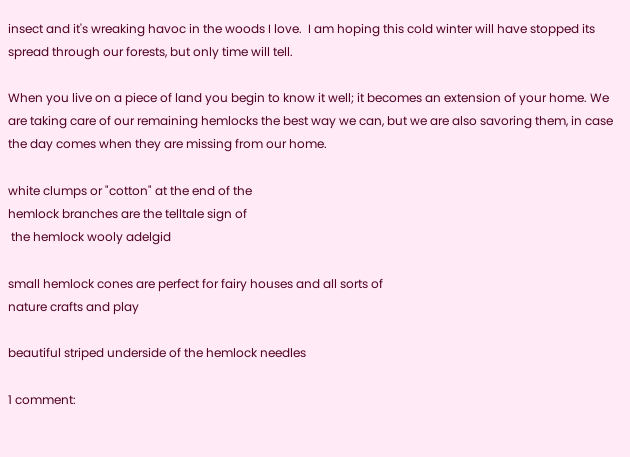insect and it's wreaking havoc in the woods I love.  I am hoping this cold winter will have stopped its spread through our forests, but only time will tell.

When you live on a piece of land you begin to know it well; it becomes an extension of your home. We are taking care of our remaining hemlocks the best way we can, but we are also savoring them, in case the day comes when they are missing from our home.

white clumps or "cotton" at the end of the
hemlock branches are the telltale sign of
 the hemlock wooly adelgid

small hemlock cones are perfect for fairy houses and all sorts of
nature crafts and play

beautiful striped underside of the hemlock needles

1 comment: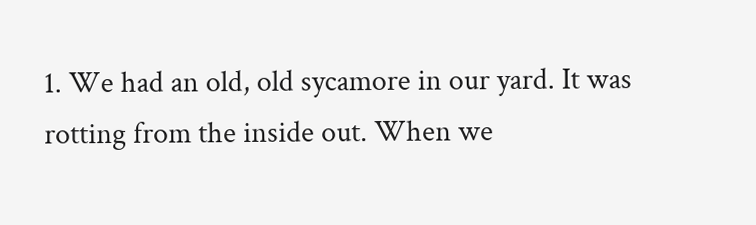1. We had an old, old sycamore in our yard. It was rotting from the inside out. When we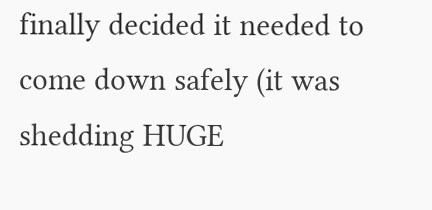finally decided it needed to come down safely (it was shedding HUGE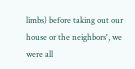limbs) before taking out our house or the neighbors', we were all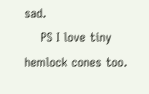sad.
    PS I love tiny hemlock cones too.